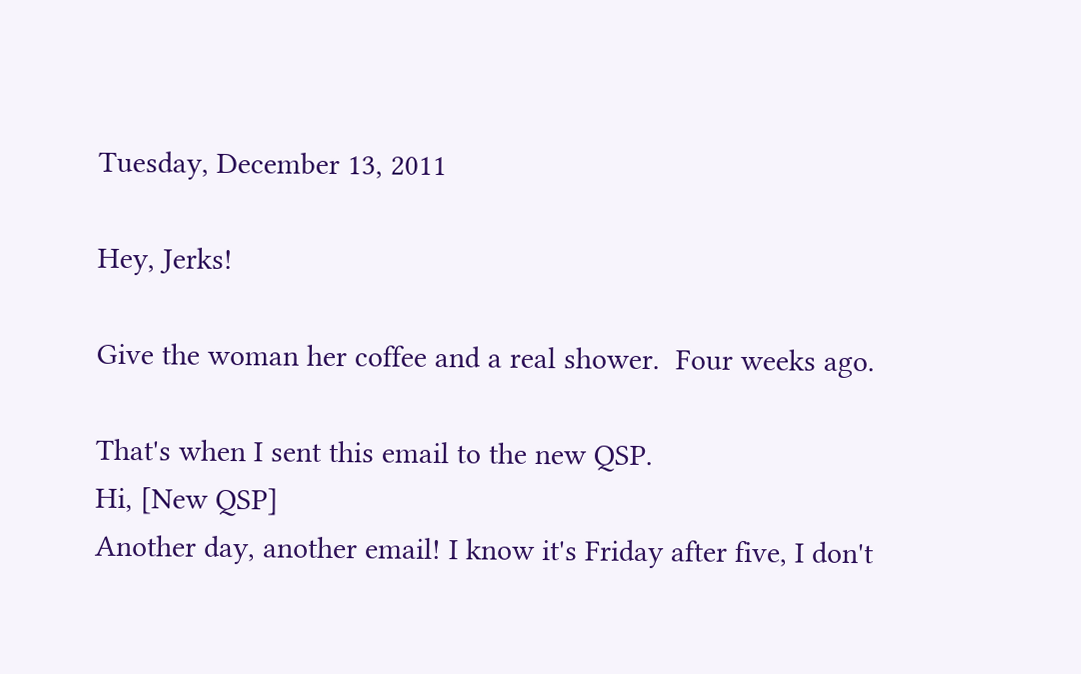Tuesday, December 13, 2011

Hey, Jerks!

Give the woman her coffee and a real shower.  Four weeks ago.

That's when I sent this email to the new QSP.
Hi, [New QSP]
Another day, another email! I know it's Friday after five, I don't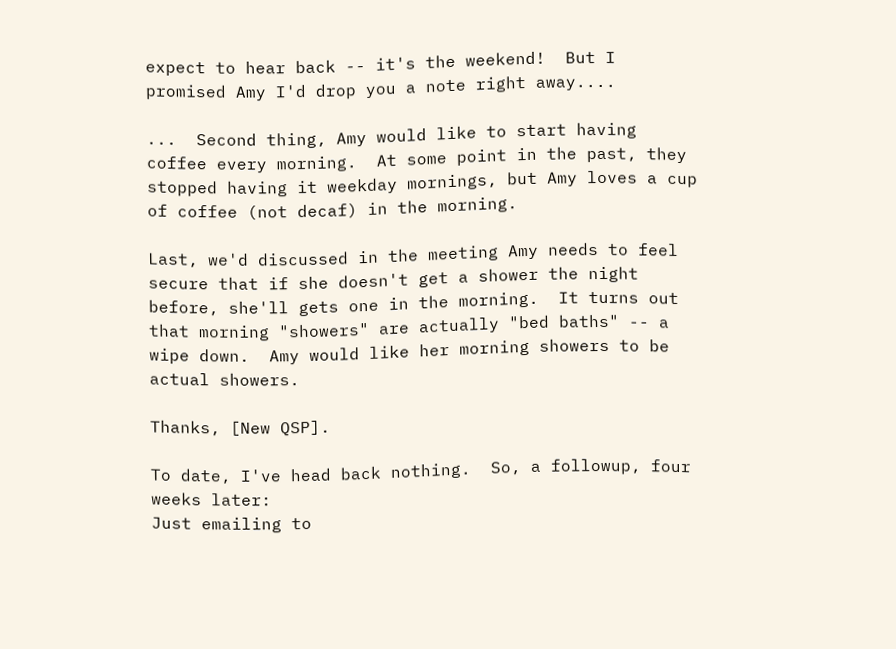expect to hear back -- it's the weekend!  But I promised Amy I'd drop you a note right away....

...  Second thing, Amy would like to start having coffee every morning.  At some point in the past, they stopped having it weekday mornings, but Amy loves a cup of coffee (not decaf) in the morning.

Last, we'd discussed in the meeting Amy needs to feel secure that if she doesn't get a shower the night before, she'll gets one in the morning.  It turns out that morning "showers" are actually "bed baths" -- a wipe down.  Amy would like her morning showers to be actual showers.

Thanks, [New QSP].

To date, I've head back nothing.  So, a followup, four weeks later:
Just emailing to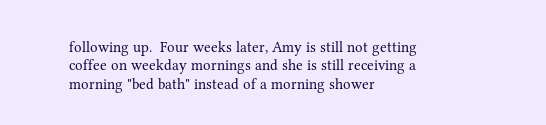following up.  Four weeks later, Amy is still not getting coffee on weekday mornings and she is still receiving a morning "bed bath" instead of a morning shower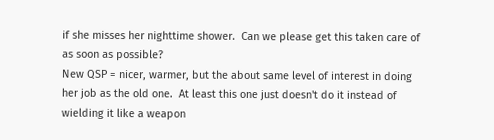if she misses her nighttime shower.  Can we please get this taken care of as soon as possible?
New QSP = nicer, warmer, but the about same level of interest in doing her job as the old one.  At least this one just doesn't do it instead of wielding it like a weapon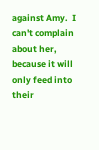against Amy.  I can't complain about her, because it will only feed into their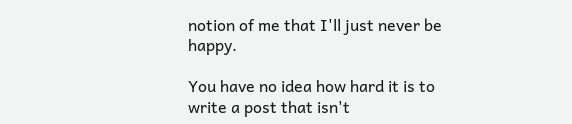notion of me that I'll just never be happy.

You have no idea how hard it is to write a post that isn't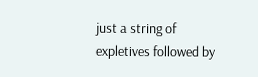just a string of expletives followed by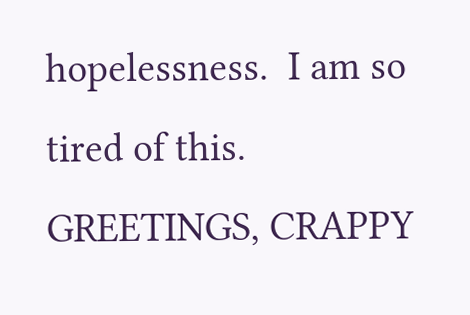hopelessness.  I am so tired of this.  GREETINGS, CRAPPY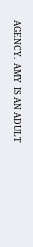AGENCY.  AMY  IS AN ADULT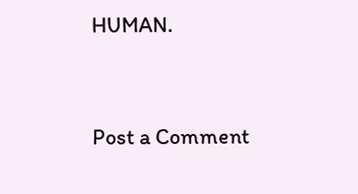HUMAN.


Post a Comment